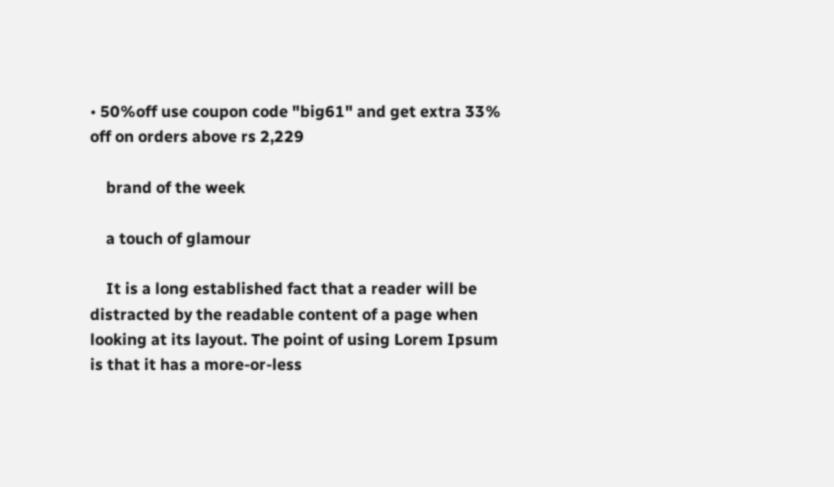• 50%off use coupon code "big61" and get extra 33% off on orders above rs 2,229

    brand of the week

    a touch of glamour

    It is a long established fact that a reader will be distracted by the readable content of a page when looking at its layout. The point of using Lorem Ipsum is that it has a more-or-less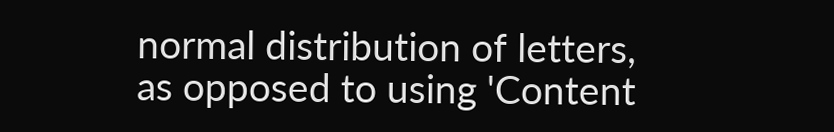normal distribution of letters, as opposed to using 'Content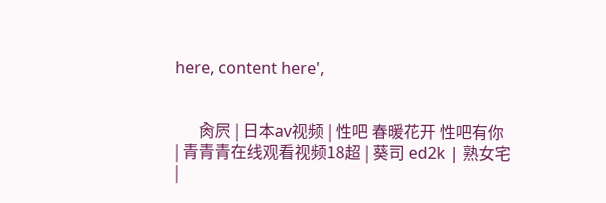here, content here',


      肏屄 | 日本av视频 | 性吧 春暖花开 性吧有你 | 青青青在线观看视频18超 | 葵司 ed2k | 熟女宅 |